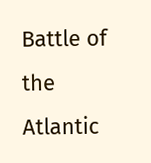Battle of the Atlantic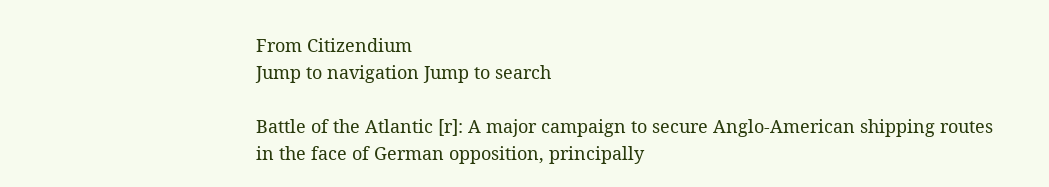From Citizendium
Jump to navigation Jump to search

Battle of the Atlantic [r]: A major campaign to secure Anglo-American shipping routes in the face of German opposition, principally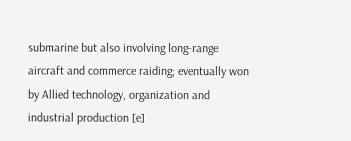submarine but also involving long-range aircraft and commerce raiding; eventually won by Allied technology, organization and industrial production [e]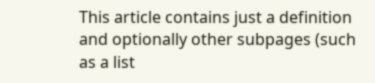This article contains just a definition and optionally other subpages (such as a list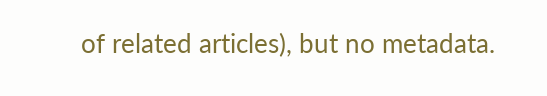of related articles), but no metadata.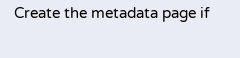Create the metadata page if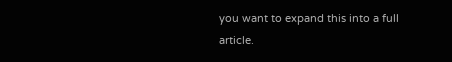you want to expand this into a full article.